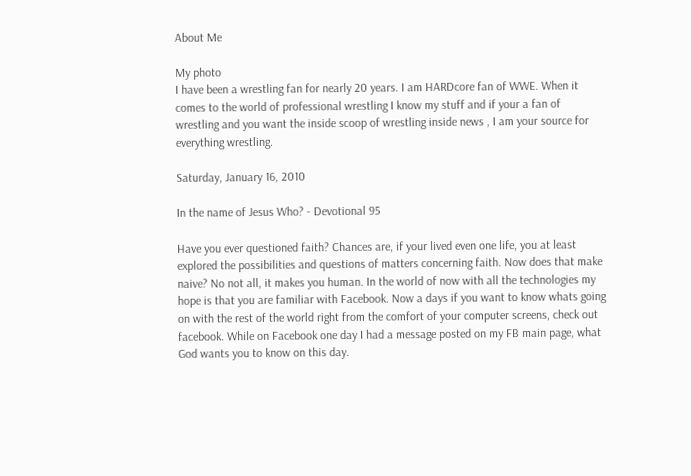About Me

My photo
I have been a wrestling fan for nearly 20 years. I am HARDcore fan of WWE. When it comes to the world of professional wrestling I know my stuff and if your a fan of wrestling and you want the inside scoop of wrestling inside news , I am your source for everything wrestling.

Saturday, January 16, 2010

In the name of Jesus Who? - Devotional 95

Have you ever questioned faith? Chances are, if your lived even one life, you at least explored the possibilities and questions of matters concerning faith. Now does that make naive? No not all, it makes you human. In the world of now with all the technologies my hope is that you are familiar with Facebook. Now a days if you want to know whats going on with the rest of the world right from the comfort of your computer screens, check out facebook. While on Facebook one day I had a message posted on my FB main page, what God wants you to know on this day.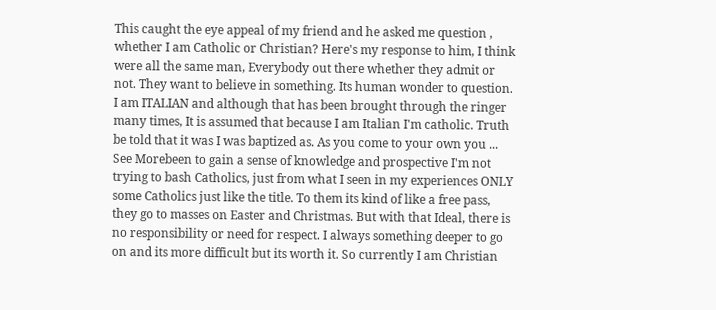This caught the eye appeal of my friend and he asked me question , whether I am Catholic or Christian? Here's my response to him, I think were all the same man, Everybody out there whether they admit or not. They want to believe in something. Its human wonder to question. I am ITALIAN and although that has been brought through the ringer many times, It is assumed that because I am Italian I'm catholic. Truth be told that it was I was baptized as. As you come to your own you ... See Morebeen to gain a sense of knowledge and prospective I'm not trying to bash Catholics, just from what I seen in my experiences ONLY some Catholics just like the title. To them its kind of like a free pass, they go to masses on Easter and Christmas. But with that Ideal, there is no responsibility or need for respect. I always something deeper to go on and its more difficult but its worth it. So currently I am Christian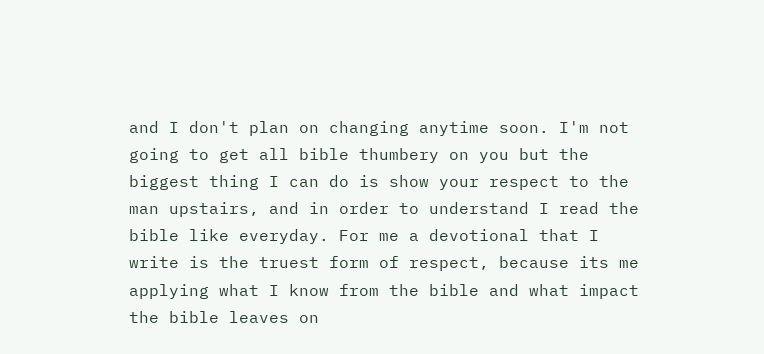and I don't plan on changing anytime soon. I'm not going to get all bible thumbery on you but the biggest thing I can do is show your respect to the man upstairs, and in order to understand I read the bible like everyday. For me a devotional that I write is the truest form of respect, because its me applying what I know from the bible and what impact the bible leaves on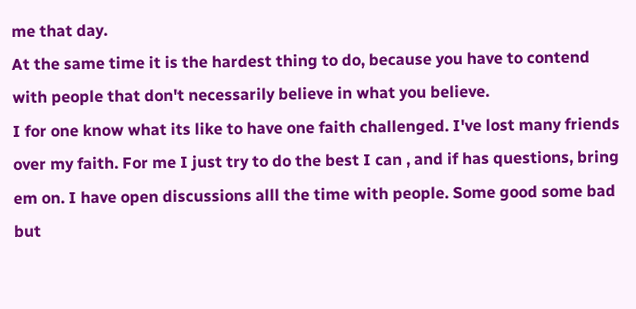me that day.
At the same time it is the hardest thing to do, because you have to contend with people that don't necessarily believe in what you believe.
I for one know what its like to have one faith challenged. I've lost many friends over my faith. For me I just try to do the best I can , and if has questions, bring em on. I have open discussions alll the time with people. Some good some bad but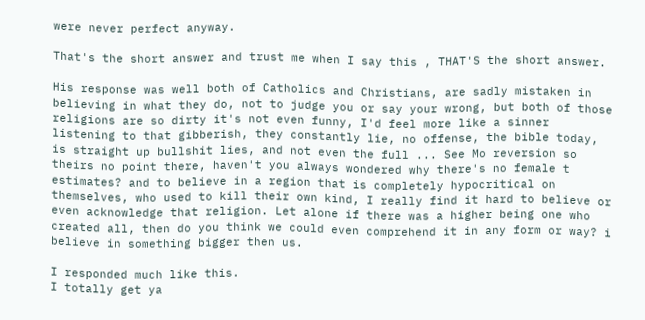were never perfect anyway.

That's the short answer and trust me when I say this , THAT'S the short answer.

His response was well both of Catholics and Christians, are sadly mistaken in believing in what they do, not to judge you or say your wrong, but both of those religions are so dirty it's not even funny, I'd feel more like a sinner listening to that gibberish, they constantly lie, no offense, the bible today, is straight up bullshit lies, and not even the full ... See Mo reversion so theirs no point there, haven't you always wondered why there's no female t estimates? and to believe in a region that is completely hypocritical on themselves, who used to kill their own kind, I really find it hard to believe or even acknowledge that religion. Let alone if there was a higher being one who created all, then do you think we could even comprehend it in any form or way? i believe in something bigger then us.

I responded much like this.
I totally get ya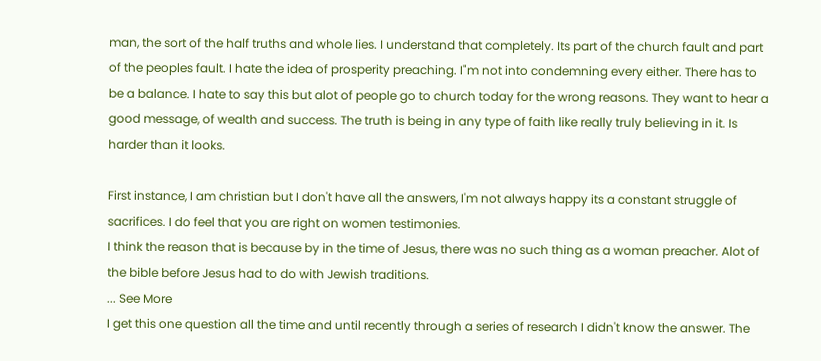man, the sort of the half truths and whole lies. I understand that completely. Its part of the church fault and part of the peoples fault. I hate the idea of prosperity preaching. I"m not into condemning every either. There has to be a balance. I hate to say this but alot of people go to church today for the wrong reasons. They want to hear a good message, of wealth and success. The truth is being in any type of faith like really truly believing in it. Is harder than it looks.

First instance, I am christian but I don't have all the answers, I'm not always happy its a constant struggle of sacrifices. I do feel that you are right on women testimonies.
I think the reason that is because by in the time of Jesus, there was no such thing as a woman preacher. Alot of the bible before Jesus had to do with Jewish traditions.
... See More
I get this one question all the time and until recently through a series of research I didn't know the answer. The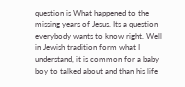question is What happened to the missing years of Jesus. Its a question everybody wants to know right. Well in Jewish tradition form what I understand, it is common for a baby boy to talked about and than his life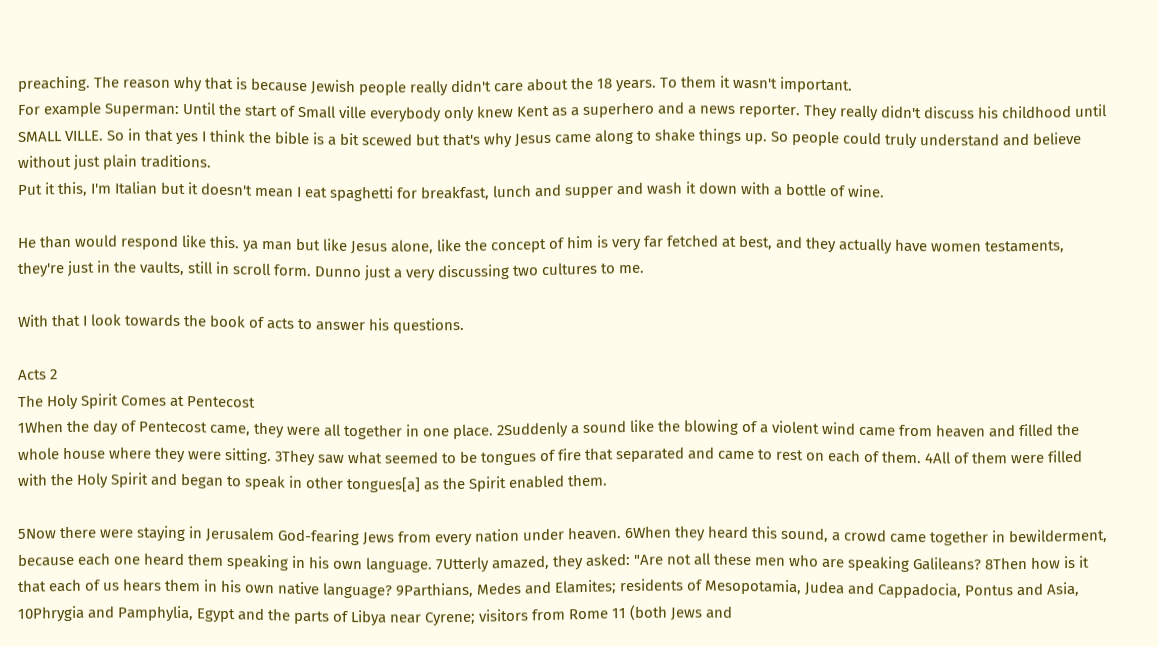preaching. The reason why that is because Jewish people really didn't care about the 18 years. To them it wasn't important.
For example Superman: Until the start of Small ville everybody only knew Kent as a superhero and a news reporter. They really didn't discuss his childhood until SMALL VILLE. So in that yes I think the bible is a bit scewed but that's why Jesus came along to shake things up. So people could truly understand and believe without just plain traditions.
Put it this, I'm Italian but it doesn't mean I eat spaghetti for breakfast, lunch and supper and wash it down with a bottle of wine.

He than would respond like this. ya man but like Jesus alone, like the concept of him is very far fetched at best, and they actually have women testaments, they're just in the vaults, still in scroll form. Dunno just a very discussing two cultures to me.

With that I look towards the book of acts to answer his questions.

Acts 2
The Holy Spirit Comes at Pentecost
1When the day of Pentecost came, they were all together in one place. 2Suddenly a sound like the blowing of a violent wind came from heaven and filled the whole house where they were sitting. 3They saw what seemed to be tongues of fire that separated and came to rest on each of them. 4All of them were filled with the Holy Spirit and began to speak in other tongues[a] as the Spirit enabled them.

5Now there were staying in Jerusalem God-fearing Jews from every nation under heaven. 6When they heard this sound, a crowd came together in bewilderment, because each one heard them speaking in his own language. 7Utterly amazed, they asked: "Are not all these men who are speaking Galileans? 8Then how is it that each of us hears them in his own native language? 9Parthians, Medes and Elamites; residents of Mesopotamia, Judea and Cappadocia, Pontus and Asia, 10Phrygia and Pamphylia, Egypt and the parts of Libya near Cyrene; visitors from Rome 11 (both Jews and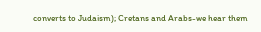converts to Judaism); Cretans and Arabs-we hear them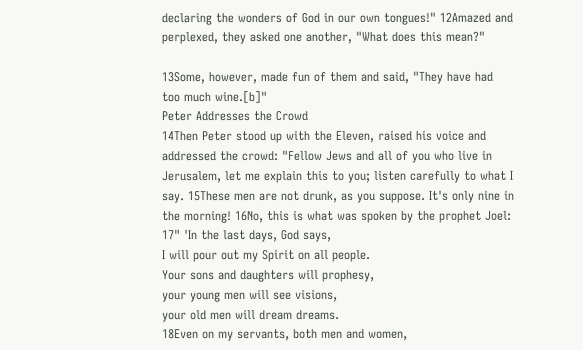declaring the wonders of God in our own tongues!" 12Amazed and perplexed, they asked one another, "What does this mean?"

13Some, however, made fun of them and said, "They have had too much wine.[b]"
Peter Addresses the Crowd
14Then Peter stood up with the Eleven, raised his voice and addressed the crowd: "Fellow Jews and all of you who live in Jerusalem, let me explain this to you; listen carefully to what I say. 15These men are not drunk, as you suppose. It's only nine in the morning! 16No, this is what was spoken by the prophet Joel:
17" 'In the last days, God says,
I will pour out my Spirit on all people.
Your sons and daughters will prophesy,
your young men will see visions,
your old men will dream dreams.
18Even on my servants, both men and women,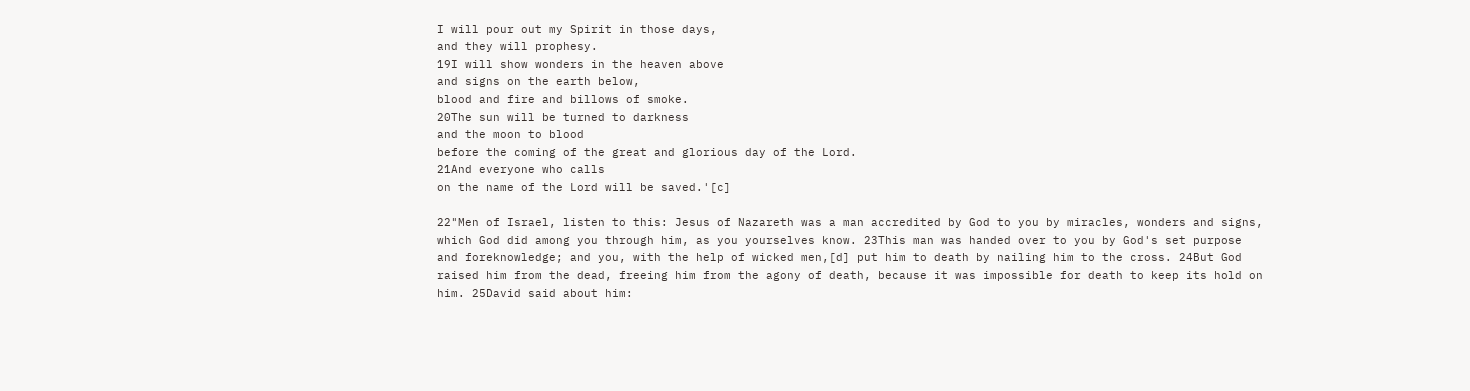I will pour out my Spirit in those days,
and they will prophesy.
19I will show wonders in the heaven above
and signs on the earth below,
blood and fire and billows of smoke.
20The sun will be turned to darkness
and the moon to blood
before the coming of the great and glorious day of the Lord.
21And everyone who calls
on the name of the Lord will be saved.'[c]

22"Men of Israel, listen to this: Jesus of Nazareth was a man accredited by God to you by miracles, wonders and signs, which God did among you through him, as you yourselves know. 23This man was handed over to you by God's set purpose and foreknowledge; and you, with the help of wicked men,[d] put him to death by nailing him to the cross. 24But God raised him from the dead, freeing him from the agony of death, because it was impossible for death to keep its hold on him. 25David said about him: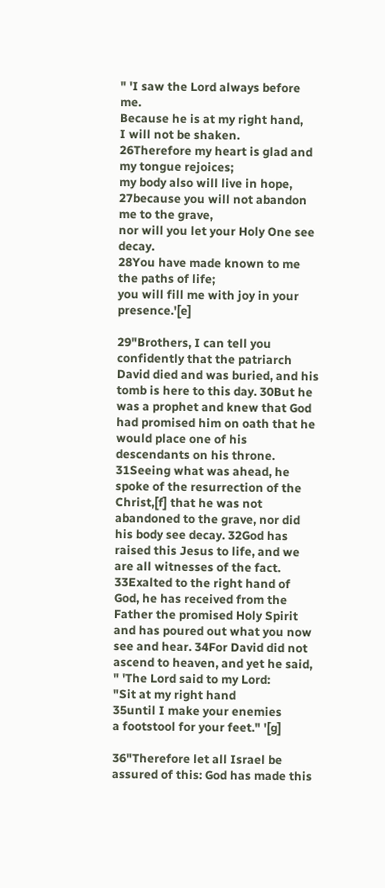" 'I saw the Lord always before me.
Because he is at my right hand,
I will not be shaken.
26Therefore my heart is glad and my tongue rejoices;
my body also will live in hope,
27because you will not abandon me to the grave,
nor will you let your Holy One see decay.
28You have made known to me the paths of life;
you will fill me with joy in your presence.'[e]

29"Brothers, I can tell you confidently that the patriarch David died and was buried, and his tomb is here to this day. 30But he was a prophet and knew that God had promised him on oath that he would place one of his descendants on his throne. 31Seeing what was ahead, he spoke of the resurrection of the Christ,[f] that he was not abandoned to the grave, nor did his body see decay. 32God has raised this Jesus to life, and we are all witnesses of the fact. 33Exalted to the right hand of God, he has received from the Father the promised Holy Spirit and has poured out what you now see and hear. 34For David did not ascend to heaven, and yet he said,
" 'The Lord said to my Lord:
"Sit at my right hand
35until I make your enemies
a footstool for your feet." '[g]

36"Therefore let all Israel be assured of this: God has made this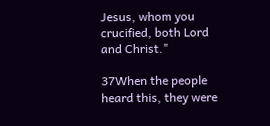Jesus, whom you crucified, both Lord and Christ."

37When the people heard this, they were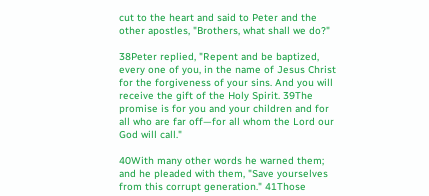cut to the heart and said to Peter and the other apostles, "Brothers, what shall we do?"

38Peter replied, "Repent and be baptized, every one of you, in the name of Jesus Christ for the forgiveness of your sins. And you will receive the gift of the Holy Spirit. 39The promise is for you and your children and for all who are far off—for all whom the Lord our God will call."

40With many other words he warned them; and he pleaded with them, "Save yourselves from this corrupt generation." 41Those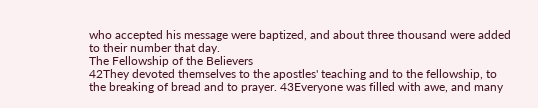who accepted his message were baptized, and about three thousand were added to their number that day.
The Fellowship of the Believers
42They devoted themselves to the apostles' teaching and to the fellowship, to the breaking of bread and to prayer. 43Everyone was filled with awe, and many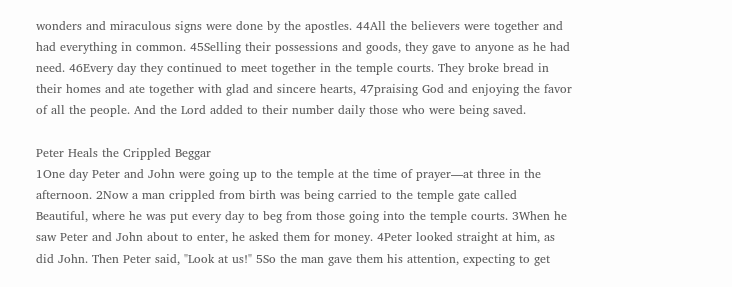wonders and miraculous signs were done by the apostles. 44All the believers were together and had everything in common. 45Selling their possessions and goods, they gave to anyone as he had need. 46Every day they continued to meet together in the temple courts. They broke bread in their homes and ate together with glad and sincere hearts, 47praising God and enjoying the favor of all the people. And the Lord added to their number daily those who were being saved.

Peter Heals the Crippled Beggar
1One day Peter and John were going up to the temple at the time of prayer—at three in the afternoon. 2Now a man crippled from birth was being carried to the temple gate called Beautiful, where he was put every day to beg from those going into the temple courts. 3When he saw Peter and John about to enter, he asked them for money. 4Peter looked straight at him, as did John. Then Peter said, "Look at us!" 5So the man gave them his attention, expecting to get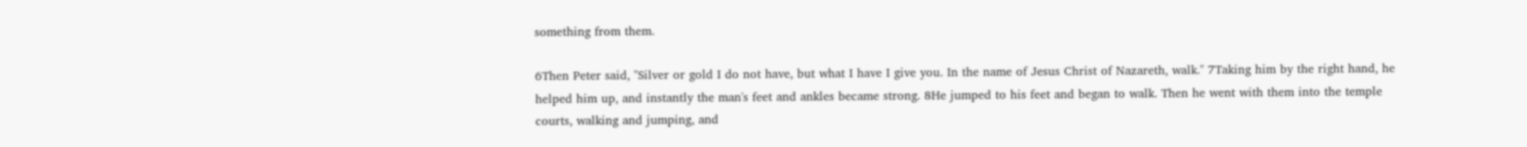something from them.

6Then Peter said, "Silver or gold I do not have, but what I have I give you. In the name of Jesus Christ of Nazareth, walk." 7Taking him by the right hand, he helped him up, and instantly the man's feet and ankles became strong. 8He jumped to his feet and began to walk. Then he went with them into the temple courts, walking and jumping, and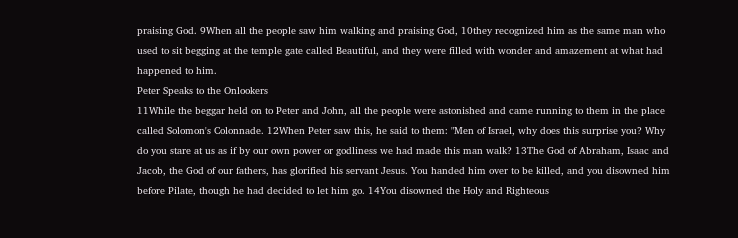praising God. 9When all the people saw him walking and praising God, 10they recognized him as the same man who used to sit begging at the temple gate called Beautiful, and they were filled with wonder and amazement at what had happened to him.
Peter Speaks to the Onlookers
11While the beggar held on to Peter and John, all the people were astonished and came running to them in the place called Solomon's Colonnade. 12When Peter saw this, he said to them: "Men of Israel, why does this surprise you? Why do you stare at us as if by our own power or godliness we had made this man walk? 13The God of Abraham, Isaac and Jacob, the God of our fathers, has glorified his servant Jesus. You handed him over to be killed, and you disowned him before Pilate, though he had decided to let him go. 14You disowned the Holy and Righteous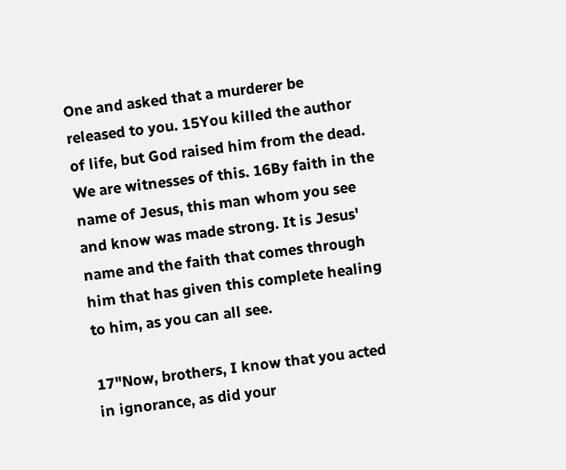One and asked that a murderer be released to you. 15You killed the author of life, but God raised him from the dead. We are witnesses of this. 16By faith in the name of Jesus, this man whom you see and know was made strong. It is Jesus' name and the faith that comes through him that has given this complete healing to him, as you can all see.

17"Now, brothers, I know that you acted in ignorance, as did your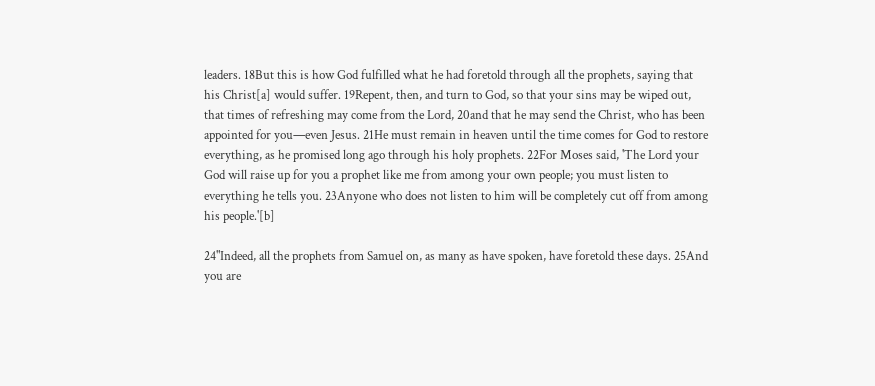leaders. 18But this is how God fulfilled what he had foretold through all the prophets, saying that his Christ[a] would suffer. 19Repent, then, and turn to God, so that your sins may be wiped out, that times of refreshing may come from the Lord, 20and that he may send the Christ, who has been appointed for you—even Jesus. 21He must remain in heaven until the time comes for God to restore everything, as he promised long ago through his holy prophets. 22For Moses said, 'The Lord your God will raise up for you a prophet like me from among your own people; you must listen to everything he tells you. 23Anyone who does not listen to him will be completely cut off from among his people.'[b]

24"Indeed, all the prophets from Samuel on, as many as have spoken, have foretold these days. 25And you are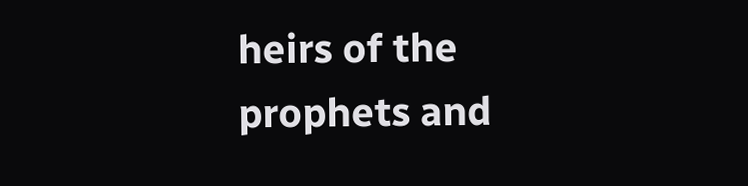heirs of the prophets and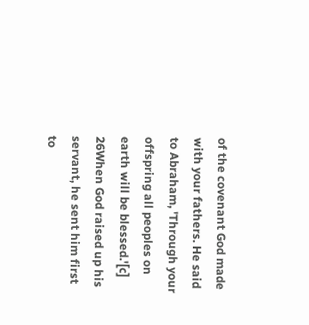of the covenant God made with your fathers. He said to Abraham, 'Through your offspring all peoples on earth will be blessed.'[c] 26When God raised up his servant, he sent him first to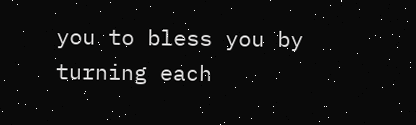you to bless you by turning each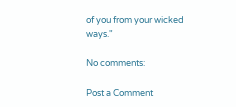of you from your wicked ways."

No comments:

Post a Comment